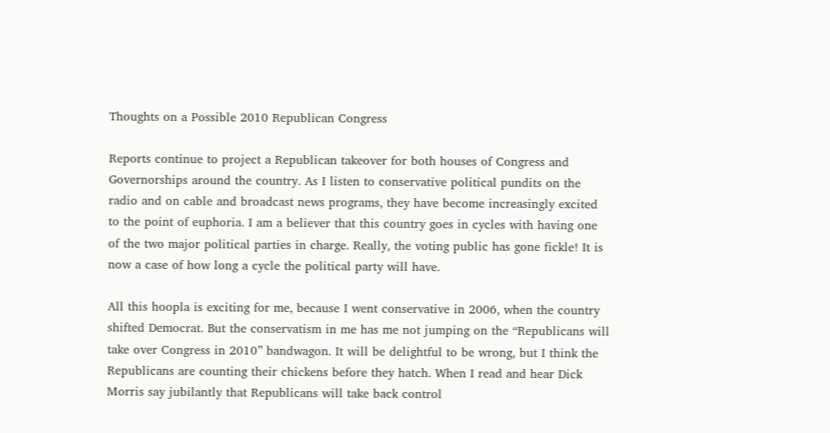Thoughts on a Possible 2010 Republican Congress

Reports continue to project a Republican takeover for both houses of Congress and Governorships around the country. As I listen to conservative political pundits on the radio and on cable and broadcast news programs, they have become increasingly excited to the point of euphoria. I am a believer that this country goes in cycles with having one of the two major political parties in charge. Really, the voting public has gone fickle! It is now a case of how long a cycle the political party will have.

All this hoopla is exciting for me, because I went conservative in 2006, when the country shifted Democrat. But the conservatism in me has me not jumping on the “Republicans will take over Congress in 2010” bandwagon. It will be delightful to be wrong, but I think the Republicans are counting their chickens before they hatch. When I read and hear Dick Morris say jubilantly that Republicans will take back control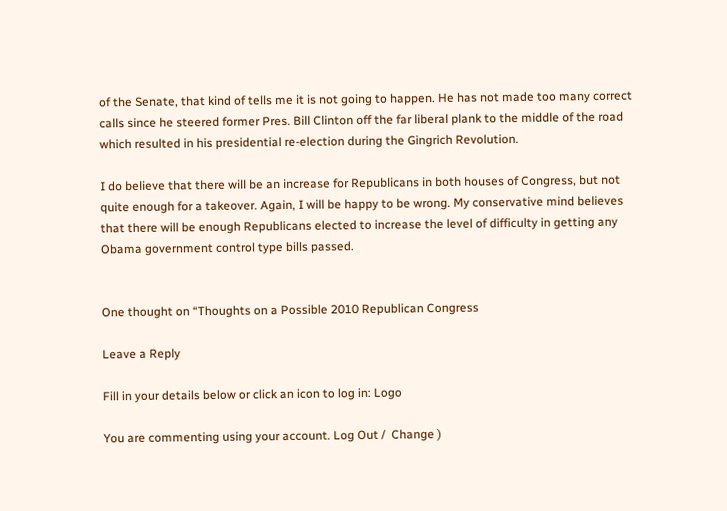of the Senate, that kind of tells me it is not going to happen. He has not made too many correct calls since he steered former Pres. Bill Clinton off the far liberal plank to the middle of the road which resulted in his presidential re-election during the Gingrich Revolution.

I do believe that there will be an increase for Republicans in both houses of Congress, but not quite enough for a takeover. Again, I will be happy to be wrong. My conservative mind believes that there will be enough Republicans elected to increase the level of difficulty in getting any Obama government control type bills passed.


One thought on “Thoughts on a Possible 2010 Republican Congress

Leave a Reply

Fill in your details below or click an icon to log in: Logo

You are commenting using your account. Log Out /  Change )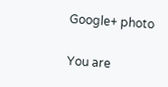Google+ photo

You are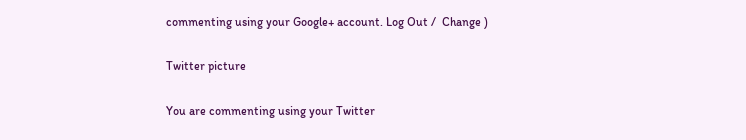commenting using your Google+ account. Log Out /  Change )

Twitter picture

You are commenting using your Twitter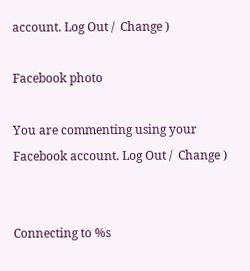account. Log Out /  Change )

Facebook photo

You are commenting using your Facebook account. Log Out /  Change )


Connecting to %s